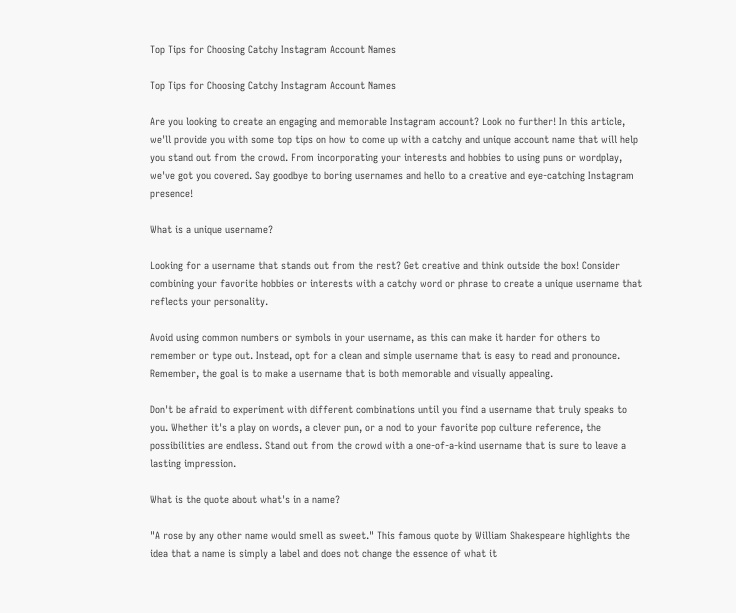Top Tips for Choosing Catchy Instagram Account Names

Top Tips for Choosing Catchy Instagram Account Names

Are you looking to create an engaging and memorable Instagram account? Look no further! In this article, we'll provide you with some top tips on how to come up with a catchy and unique account name that will help you stand out from the crowd. From incorporating your interests and hobbies to using puns or wordplay, we've got you covered. Say goodbye to boring usernames and hello to a creative and eye-catching Instagram presence!

What is a unique username?

Looking for a username that stands out from the rest? Get creative and think outside the box! Consider combining your favorite hobbies or interests with a catchy word or phrase to create a unique username that reflects your personality.

Avoid using common numbers or symbols in your username, as this can make it harder for others to remember or type out. Instead, opt for a clean and simple username that is easy to read and pronounce. Remember, the goal is to make a username that is both memorable and visually appealing.

Don't be afraid to experiment with different combinations until you find a username that truly speaks to you. Whether it's a play on words, a clever pun, or a nod to your favorite pop culture reference, the possibilities are endless. Stand out from the crowd with a one-of-a-kind username that is sure to leave a lasting impression.

What is the quote about what's in a name?

"A rose by any other name would smell as sweet." This famous quote by William Shakespeare highlights the idea that a name is simply a label and does not change the essence of what it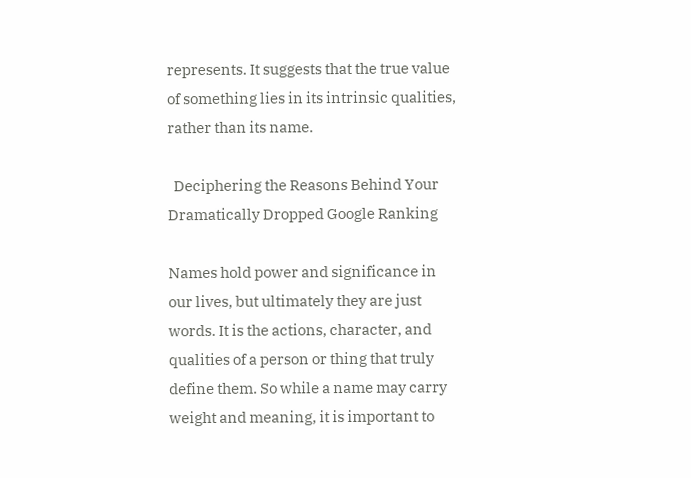represents. It suggests that the true value of something lies in its intrinsic qualities, rather than its name.

  Deciphering the Reasons Behind Your Dramatically Dropped Google Ranking

Names hold power and significance in our lives, but ultimately they are just words. It is the actions, character, and qualities of a person or thing that truly define them. So while a name may carry weight and meaning, it is important to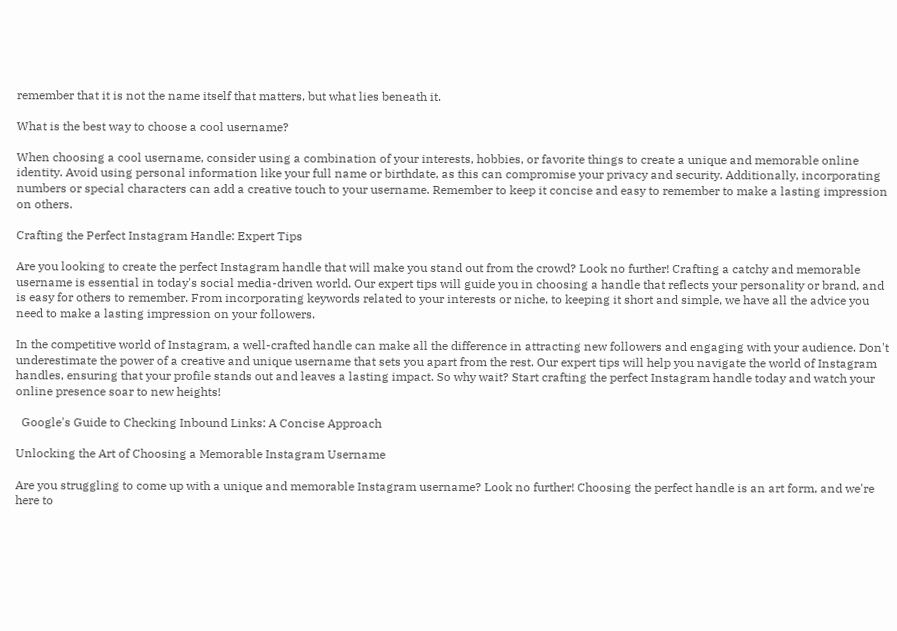remember that it is not the name itself that matters, but what lies beneath it.

What is the best way to choose a cool username?

When choosing a cool username, consider using a combination of your interests, hobbies, or favorite things to create a unique and memorable online identity. Avoid using personal information like your full name or birthdate, as this can compromise your privacy and security. Additionally, incorporating numbers or special characters can add a creative touch to your username. Remember to keep it concise and easy to remember to make a lasting impression on others.

Crafting the Perfect Instagram Handle: Expert Tips

Are you looking to create the perfect Instagram handle that will make you stand out from the crowd? Look no further! Crafting a catchy and memorable username is essential in today's social media-driven world. Our expert tips will guide you in choosing a handle that reflects your personality or brand, and is easy for others to remember. From incorporating keywords related to your interests or niche, to keeping it short and simple, we have all the advice you need to make a lasting impression on your followers.

In the competitive world of Instagram, a well-crafted handle can make all the difference in attracting new followers and engaging with your audience. Don't underestimate the power of a creative and unique username that sets you apart from the rest. Our expert tips will help you navigate the world of Instagram handles, ensuring that your profile stands out and leaves a lasting impact. So why wait? Start crafting the perfect Instagram handle today and watch your online presence soar to new heights!

  Google's Guide to Checking Inbound Links: A Concise Approach

Unlocking the Art of Choosing a Memorable Instagram Username

Are you struggling to come up with a unique and memorable Instagram username? Look no further! Choosing the perfect handle is an art form, and we're here to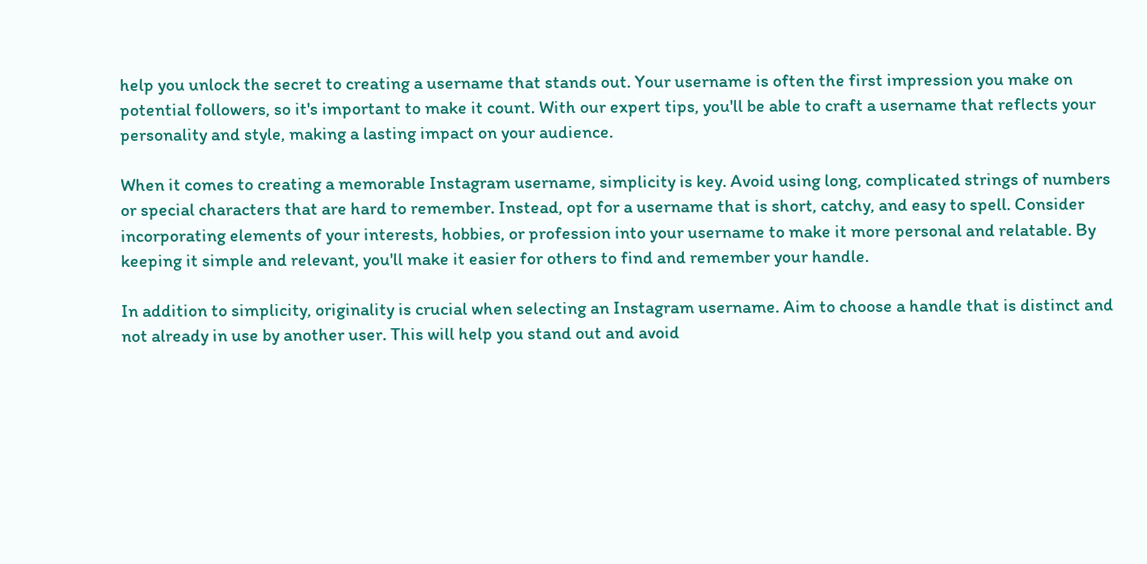help you unlock the secret to creating a username that stands out. Your username is often the first impression you make on potential followers, so it's important to make it count. With our expert tips, you'll be able to craft a username that reflects your personality and style, making a lasting impact on your audience.

When it comes to creating a memorable Instagram username, simplicity is key. Avoid using long, complicated strings of numbers or special characters that are hard to remember. Instead, opt for a username that is short, catchy, and easy to spell. Consider incorporating elements of your interests, hobbies, or profession into your username to make it more personal and relatable. By keeping it simple and relevant, you'll make it easier for others to find and remember your handle.

In addition to simplicity, originality is crucial when selecting an Instagram username. Aim to choose a handle that is distinct and not already in use by another user. This will help you stand out and avoid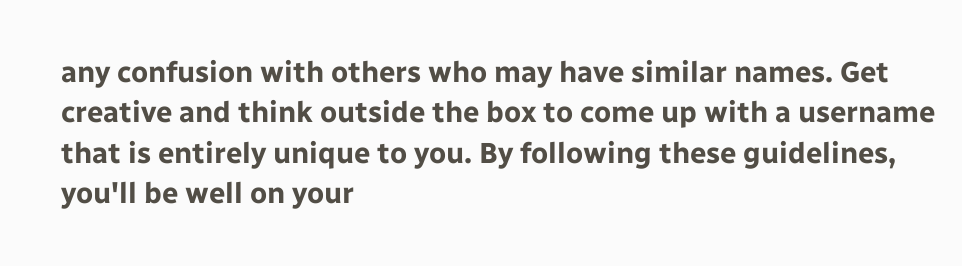any confusion with others who may have similar names. Get creative and think outside the box to come up with a username that is entirely unique to you. By following these guidelines, you'll be well on your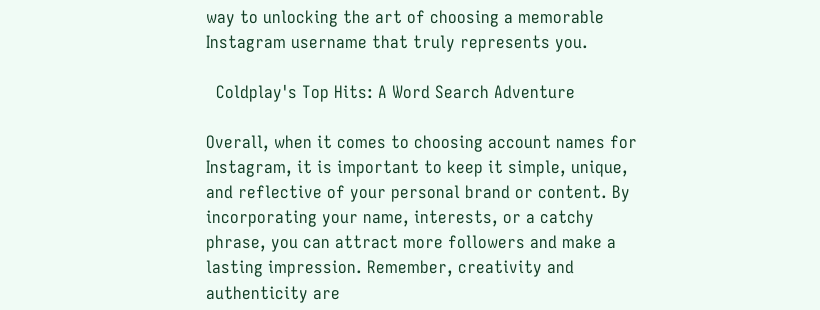way to unlocking the art of choosing a memorable Instagram username that truly represents you.

  Coldplay's Top Hits: A Word Search Adventure

Overall, when it comes to choosing account names for Instagram, it is important to keep it simple, unique, and reflective of your personal brand or content. By incorporating your name, interests, or a catchy phrase, you can attract more followers and make a lasting impression. Remember, creativity and authenticity are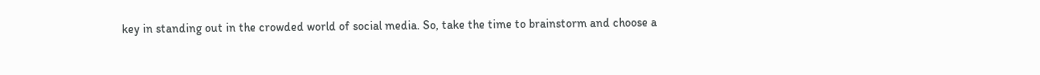key in standing out in the crowded world of social media. So, take the time to brainstorm and choose a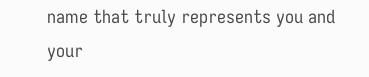name that truly represents you and your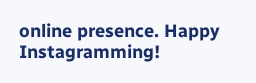online presence. Happy Instagramming!